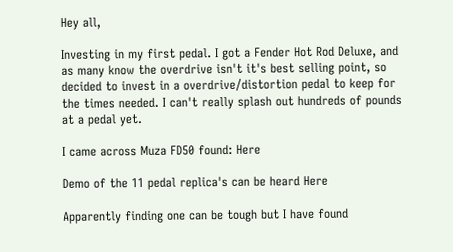Hey all,

Investing in my first pedal. I got a Fender Hot Rod Deluxe, and as many know the overdrive isn't it's best selling point, so decided to invest in a overdrive/distortion pedal to keep for the times needed. I can't really splash out hundreds of pounds at a pedal yet.

I came across Muza FD50 found: Here

Demo of the 11 pedal replica's can be heard Here

Apparently finding one can be tough but I have found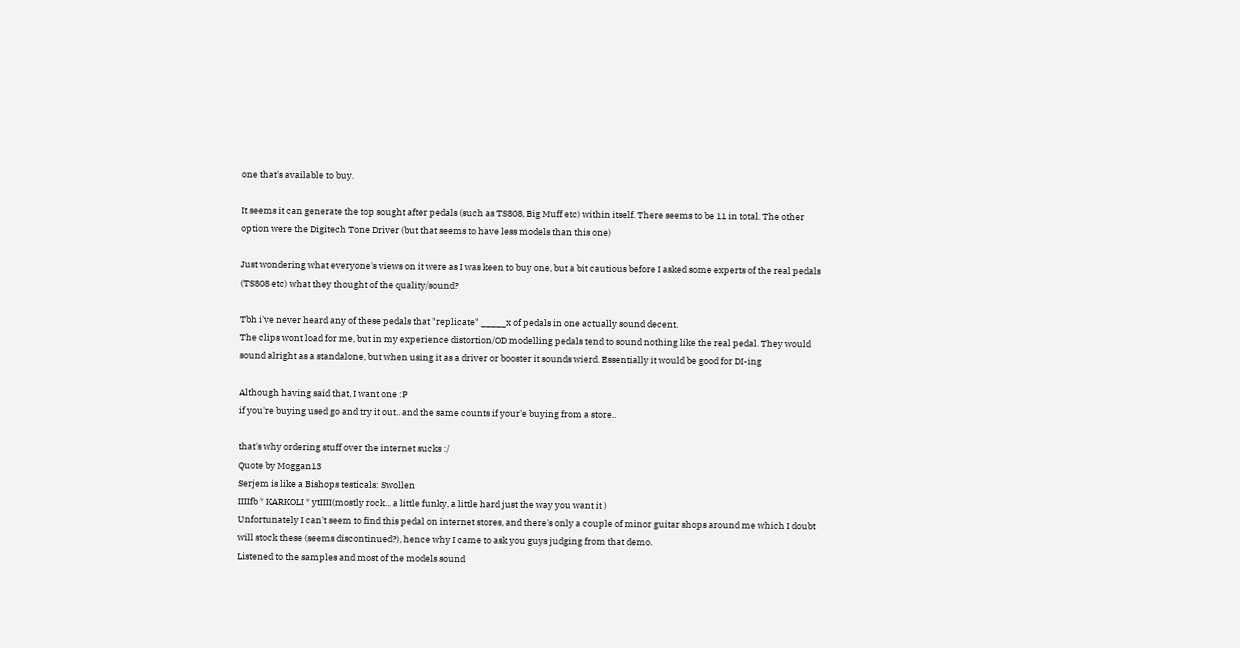one that's available to buy.

It seems it can generate the top sought after pedals (such as TS808, Big Muff etc) within itself. There seems to be 11 in total. The other option were the Digitech Tone Driver (but that seems to have less models than this one)

Just wondering what everyone's views on it were as I was keen to buy one, but a bit cautious before I asked some experts of the real pedals (TS808 etc) what they thought of the quality/sound?

Tbh i've never heard any of these pedals that "replicate" _____x of pedals in one actually sound decent.
The clips wont load for me, but in my experience distortion/OD modelling pedals tend to sound nothing like the real pedal. They would sound alright as a standalone, but when using it as a driver or booster it sounds wierd. Essentially it would be good for DI-ing

Although having said that, I want one :P
if you're buying used go and try it out.. and the same counts if your'e buying from a store..

that's why ordering stuff over the internet sucks :/
Quote by Moggan13
Serjem is like a Bishops testicals: Swollen
IIIIfb * KARKOLI * ytIIII(mostly rock... a little funky, a little hard just the way you want it )
Unfortunately I can't seem to find this pedal on internet stores, and there's only a couple of minor guitar shops around me which I doubt will stock these (seems discontinued?), hence why I came to ask you guys judging from that demo.
Listened to the samples and most of the models sound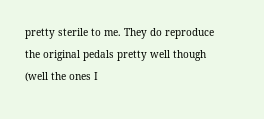pretty sterile to me. They do reproduce the original pedals pretty well though (well the ones I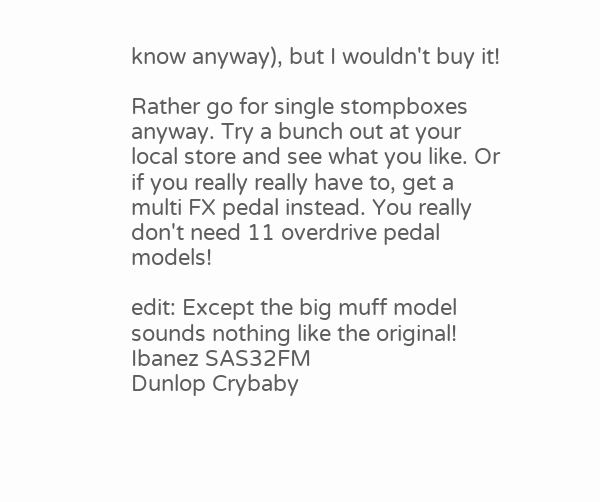know anyway), but I wouldn't buy it!

Rather go for single stompboxes anyway. Try a bunch out at your local store and see what you like. Or if you really really have to, get a multi FX pedal instead. You really don't need 11 overdrive pedal models!

edit: Except the big muff model sounds nothing like the original!
Ibanez SAS32FM
Dunlop Crybaby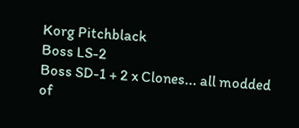Korg Pitchblack
Boss LS-2
Boss SD-1 + 2 x Clones... all modded of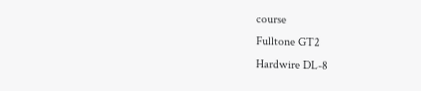course
Fulltone GT2
Hardwire DL-8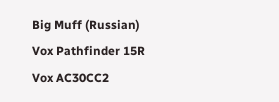Big Muff (Russian)
Vox Pathfinder 15R
Vox AC30CC2